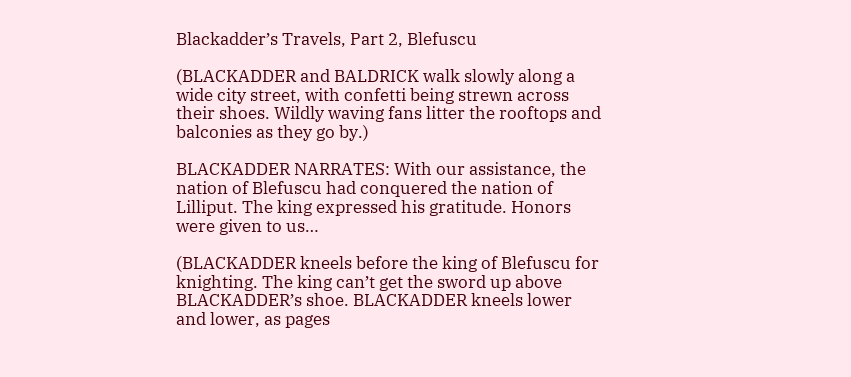Blackadder’s Travels, Part 2, Blefuscu

(BLACKADDER and BALDRICK walk slowly along a wide city street, with confetti being strewn across their shoes. Wildly waving fans litter the rooftops and balconies as they go by.)

BLACKADDER NARRATES: With our assistance, the nation of Blefuscu had conquered the nation of Lilliput. The king expressed his gratitude. Honors were given to us…

(BLACKADDER kneels before the king of Blefuscu for knighting. The king can’t get the sword up above BLACKADDER’s shoe. BLACKADDER kneels lower and lower, as pages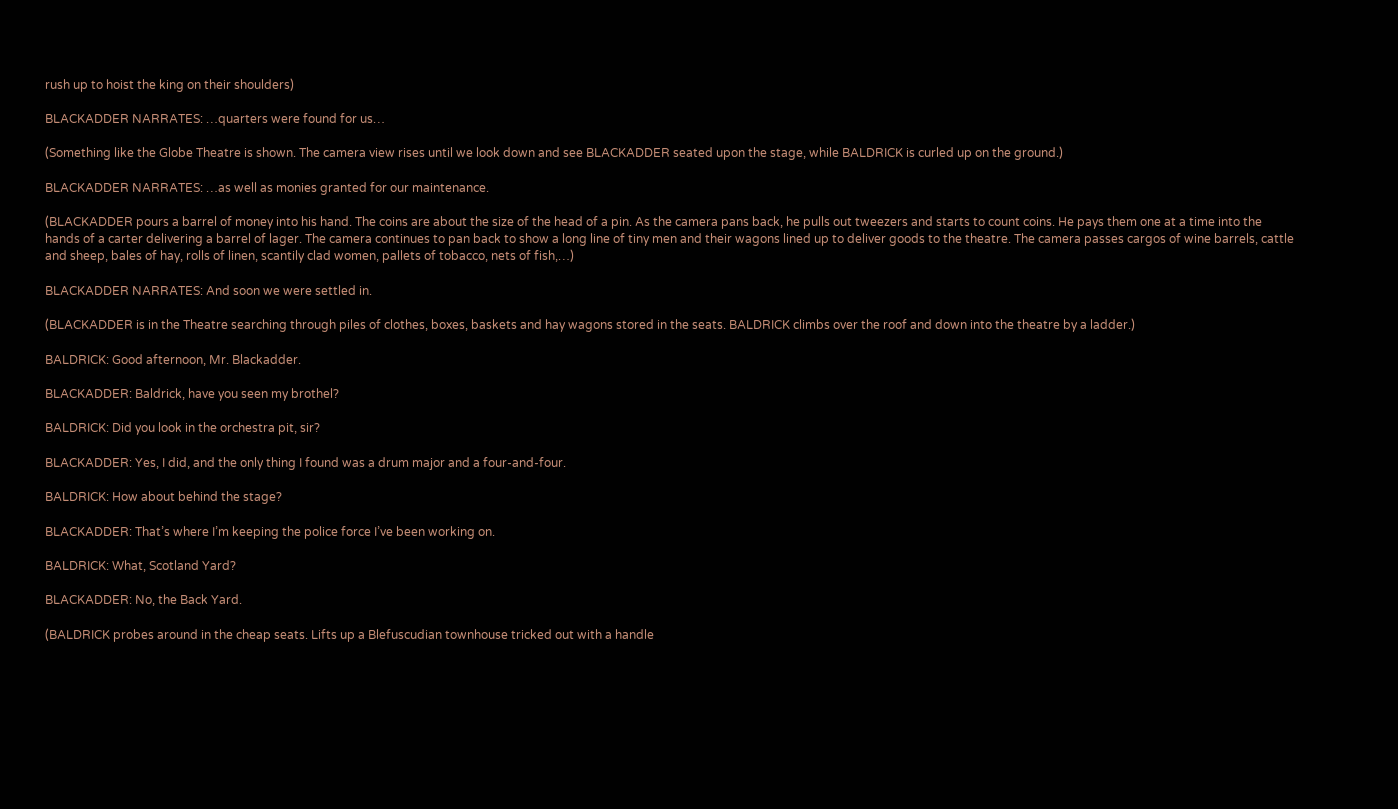rush up to hoist the king on their shoulders)

BLACKADDER NARRATES: …quarters were found for us…

(Something like the Globe Theatre is shown. The camera view rises until we look down and see BLACKADDER seated upon the stage, while BALDRICK is curled up on the ground.)

BLACKADDER NARRATES: …as well as monies granted for our maintenance.

(BLACKADDER pours a barrel of money into his hand. The coins are about the size of the head of a pin. As the camera pans back, he pulls out tweezers and starts to count coins. He pays them one at a time into the hands of a carter delivering a barrel of lager. The camera continues to pan back to show a long line of tiny men and their wagons lined up to deliver goods to the theatre. The camera passes cargos of wine barrels, cattle and sheep, bales of hay, rolls of linen, scantily clad women, pallets of tobacco, nets of fish,…)

BLACKADDER NARRATES: And soon we were settled in.

(BLACKADDER is in the Theatre searching through piles of clothes, boxes, baskets and hay wagons stored in the seats. BALDRICK climbs over the roof and down into the theatre by a ladder.)

BALDRICK: Good afternoon, Mr. Blackadder.

BLACKADDER: Baldrick, have you seen my brothel?

BALDRICK: Did you look in the orchestra pit, sir?

BLACKADDER: Yes, I did, and the only thing I found was a drum major and a four-and-four.

BALDRICK: How about behind the stage?

BLACKADDER: That’s where I’m keeping the police force I’ve been working on.

BALDRICK: What, Scotland Yard?

BLACKADDER: No, the Back Yard.

(BALDRICK probes around in the cheap seats. Lifts up a Blefuscudian townhouse tricked out with a handle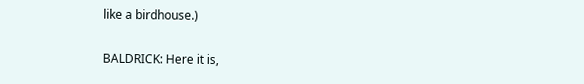like a birdhouse.)

BALDRICK: Here it is,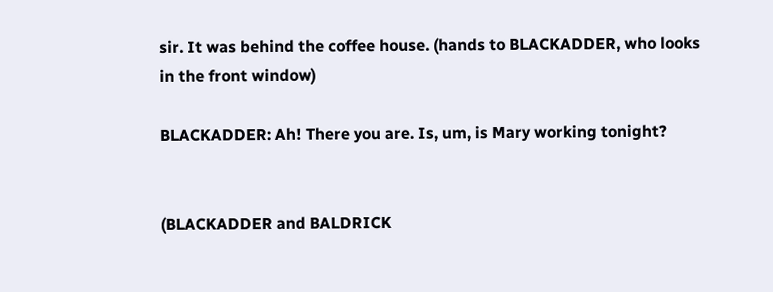sir. It was behind the coffee house. (hands to BLACKADDER, who looks in the front window)

BLACKADDER: Ah! There you are. Is, um, is Mary working tonight?


(BLACKADDER and BALDRICK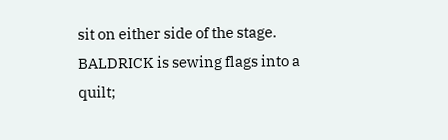sit on either side of the stage. BALDRICK is sewing flags into a quilt;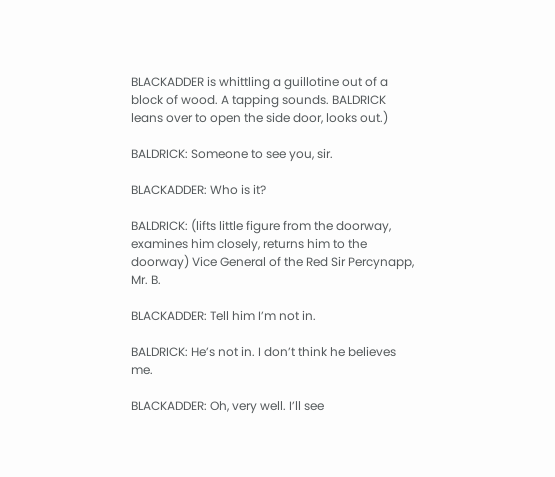BLACKADDER is whittling a guillotine out of a block of wood. A tapping sounds. BALDRICK leans over to open the side door, looks out.)

BALDRICK: Someone to see you, sir.

BLACKADDER: Who is it?

BALDRICK: (lifts little figure from the doorway, examines him closely, returns him to the doorway) Vice General of the Red Sir Percynapp, Mr. B.

BLACKADDER: Tell him I’m not in.

BALDRICK: He’s not in. I don’t think he believes me.

BLACKADDER: Oh, very well. I’ll see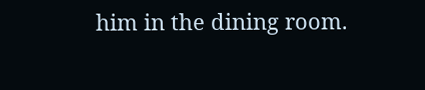him in the dining room.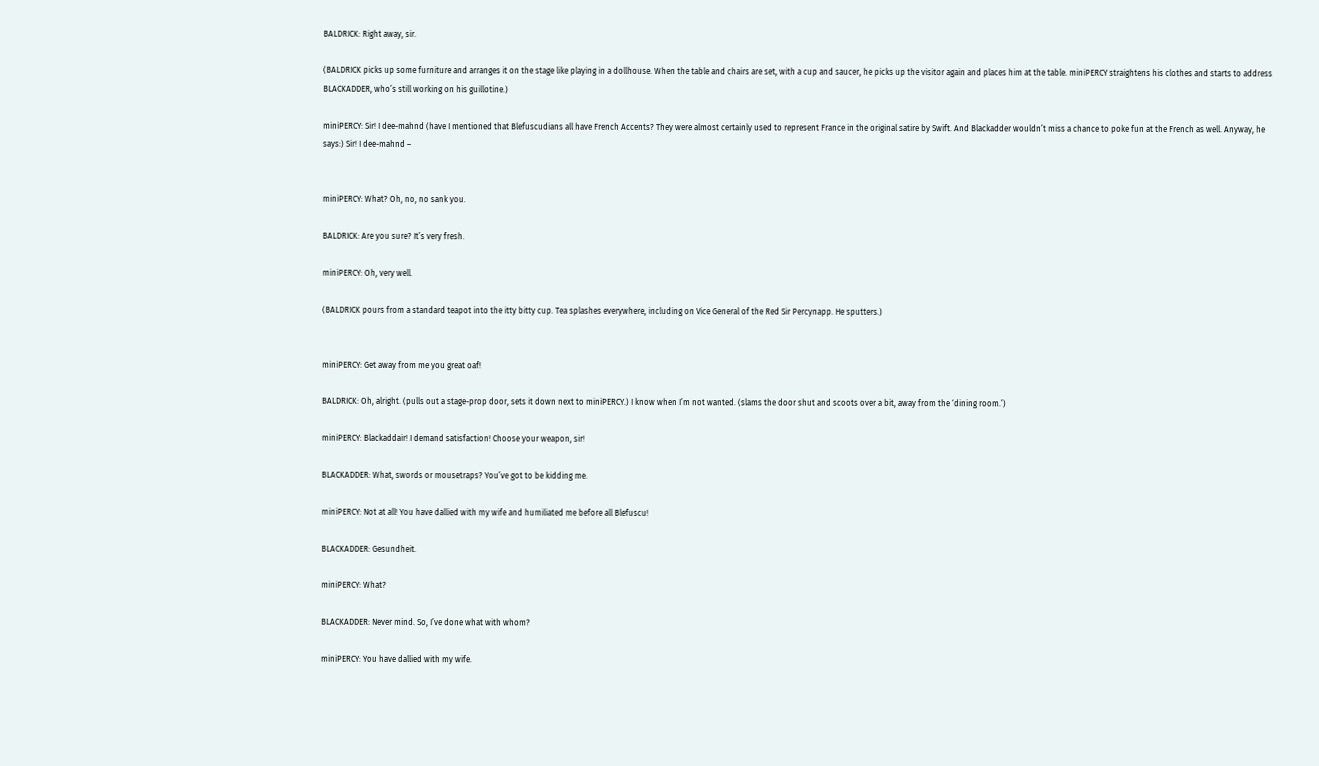BALDRICK: Right away, sir.

(BALDRICK picks up some furniture and arranges it on the stage like playing in a dollhouse. When the table and chairs are set, with a cup and saucer, he picks up the visitor again and places him at the table. miniPERCY straightens his clothes and starts to address BLACKADDER, who’s still working on his guillotine.)

miniPERCY: Sir! I dee-mahnd (have I mentioned that Blefuscudians all have French Accents? They were almost certainly used to represent France in the original satire by Swift. And Blackadder wouldn’t miss a chance to poke fun at the French as well. Anyway, he says:) Sir! I dee-mahnd –


miniPERCY: What? Oh, no, no sank you.

BALDRICK: Are you sure? It’s very fresh.

miniPERCY: Oh, very well.

(BALDRICK pours from a standard teapot into the itty bitty cup. Tea splashes everywhere, including on Vice General of the Red Sir Percynapp. He sputters.)


miniPERCY: Get away from me you great oaf!

BALDRICK: Oh, alright. (pulls out a stage-prop door, sets it down next to miniPERCY.) I know when I’m not wanted. (slams the door shut and scoots over a bit, away from the ‘dining room.’)

miniPERCY: Blackaddair! I demand satisfaction! Choose your weapon, sir!

BLACKADDER: What, swords or mousetraps? You’ve got to be kidding me.

miniPERCY: Not at all! You have dallied with my wife and humiliated me before all Blefuscu!

BLACKADDER: Gesundheit.

miniPERCY: What?

BLACKADDER: Never mind. So, I’ve done what with whom?

miniPERCY: You have dallied with my wife.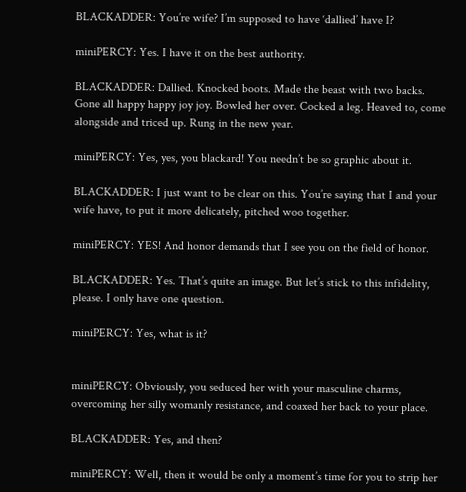BLACKADDER: You’re wife? I’m supposed to have ‘dallied’ have I?

miniPERCY: Yes. I have it on the best authority.

BLACKADDER: Dallied. Knocked boots. Made the beast with two backs. Gone all happy happy joy joy. Bowled her over. Cocked a leg. Heaved to, come alongside and triced up. Rung in the new year.

miniPERCY: Yes, yes, you blackard! You needn’t be so graphic about it.

BLACKADDER: I just want to be clear on this. You’re saying that I and your wife have, to put it more delicately, pitched woo together.

miniPERCY: YES! And honor demands that I see you on the field of honor.

BLACKADDER: Yes. That’s quite an image. But let’s stick to this infidelity, please. I only have one question.

miniPERCY: Yes, what is it?


miniPERCY: Obviously, you seduced her with your masculine charms, overcoming her silly womanly resistance, and coaxed her back to your place.

BLACKADDER: Yes, and then?

miniPERCY: Well, then it would be only a moment’s time for you to strip her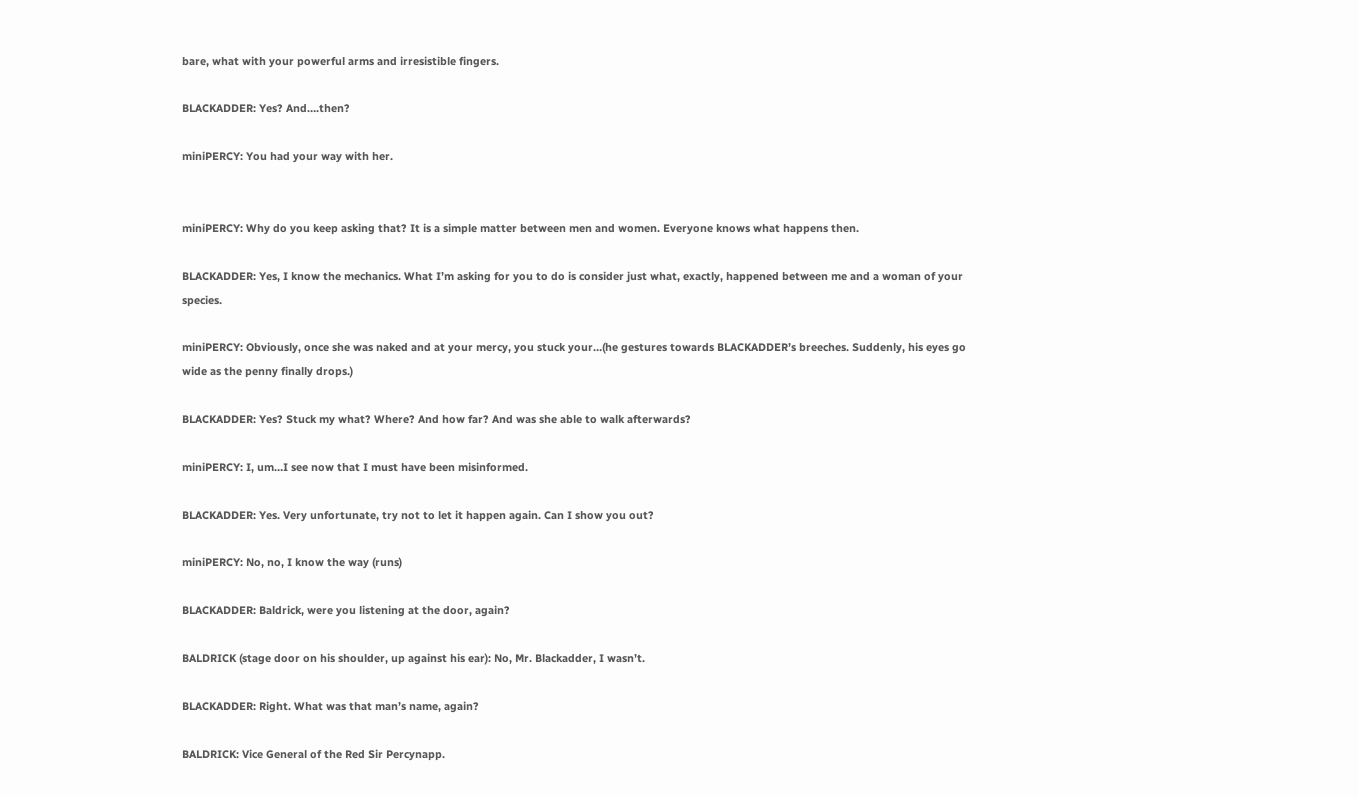bare, what with your powerful arms and irresistible fingers.

BLACKADDER: Yes? And….then?

miniPERCY: You had your way with her.


miniPERCY: Why do you keep asking that? It is a simple matter between men and women. Everyone knows what happens then.

BLACKADDER: Yes, I know the mechanics. What I’m asking for you to do is consider just what, exactly, happened between me and a woman of your species.

miniPERCY: Obviously, once she was naked and at your mercy, you stuck your…(he gestures towards BLACKADDER’s breeches. Suddenly, his eyes go wide as the penny finally drops.)

BLACKADDER: Yes? Stuck my what? Where? And how far? And was she able to walk afterwards?

miniPERCY: I, um…I see now that I must have been misinformed.

BLACKADDER: Yes. Very unfortunate, try not to let it happen again. Can I show you out?

miniPERCY: No, no, I know the way (runs)

BLACKADDER: Baldrick, were you listening at the door, again?

BALDRICK (stage door on his shoulder, up against his ear): No, Mr. Blackadder, I wasn’t.

BLACKADDER: Right. What was that man’s name, again?

BALDRICK: Vice General of the Red Sir Percynapp.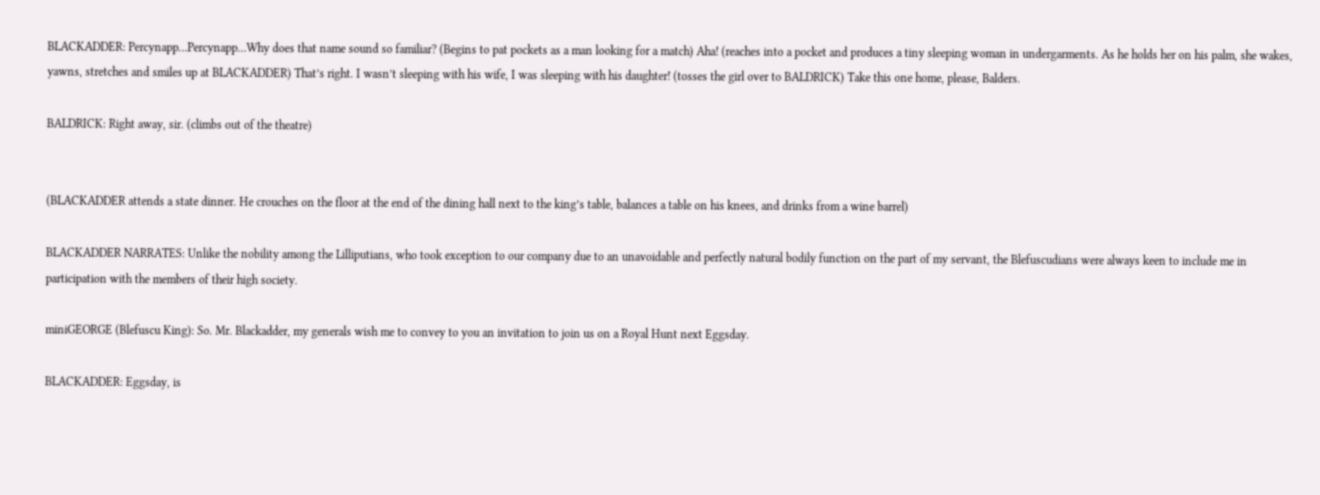BLACKADDER: Percynapp…Percynapp…Why does that name sound so familiar? (Begins to pat pockets as a man looking for a match) Aha! (reaches into a pocket and produces a tiny sleeping woman in undergarments. As he holds her on his palm, she wakes, yawns, stretches and smiles up at BLACKADDER) That’s right. I wasn’t sleeping with his wife, I was sleeping with his daughter! (tosses the girl over to BALDRICK) Take this one home, please, Balders.

BALDRICK: Right away, sir. (climbs out of the theatre)


(BLACKADDER attends a state dinner. He crouches on the floor at the end of the dining hall next to the king’s table, balances a table on his knees, and drinks from a wine barrel)

BLACKADDER NARRATES: Unlike the nobility among the Lilliputians, who took exception to our company due to an unavoidable and perfectly natural bodily function on the part of my servant, the Blefuscudians were always keen to include me in participation with the members of their high society.

miniGEORGE (Blefuscu King): So. Mr. Blackadder, my generals wish me to convey to you an invitation to join us on a Royal Hunt next Eggsday.

BLACKADDER: Eggsday, is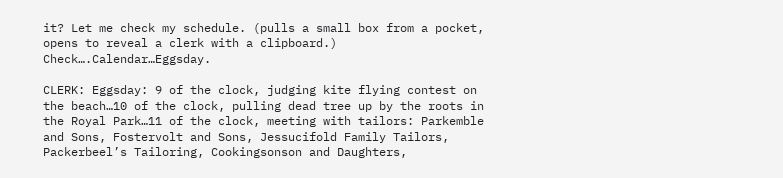it? Let me check my schedule. (pulls a small box from a pocket, opens to reveal a clerk with a clipboard.) Check….Calendar…Eggsday.

CLERK: Eggsday: 9 of the clock, judging kite flying contest on the beach…10 of the clock, pulling dead tree up by the roots in the Royal Park…11 of the clock, meeting with tailors: Parkemble and Sons, Fostervolt and Sons, Jessucifold Family Tailors, Packerbeel’s Tailoring, Cookingsonson and Daughters,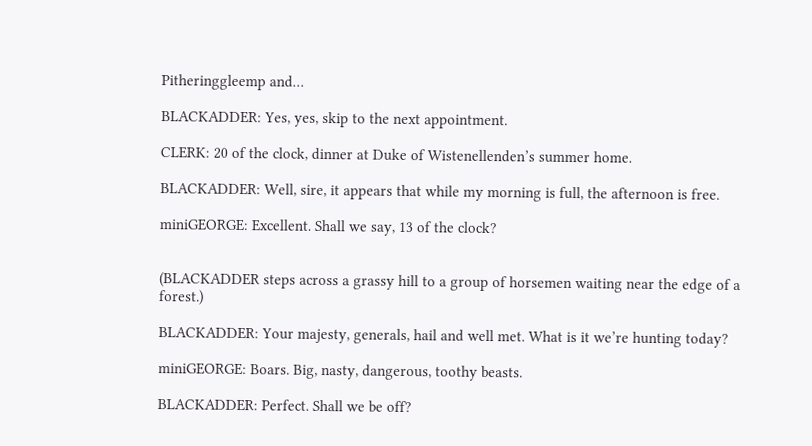Pitheringgleemp and…

BLACKADDER: Yes, yes, skip to the next appointment.

CLERK: 20 of the clock, dinner at Duke of Wistenellenden’s summer home.

BLACKADDER: Well, sire, it appears that while my morning is full, the afternoon is free.

miniGEORGE: Excellent. Shall we say, 13 of the clock?


(BLACKADDER steps across a grassy hill to a group of horsemen waiting near the edge of a forest.)

BLACKADDER: Your majesty, generals, hail and well met. What is it we’re hunting today?

miniGEORGE: Boars. Big, nasty, dangerous, toothy beasts.

BLACKADDER: Perfect. Shall we be off?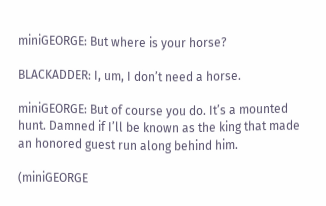miniGEORGE: But where is your horse?

BLACKADDER: I, um, I don’t need a horse.

miniGEORGE: But of course you do. It’s a mounted hunt. Damned if I’ll be known as the king that made an honored guest run along behind him.

(miniGEORGE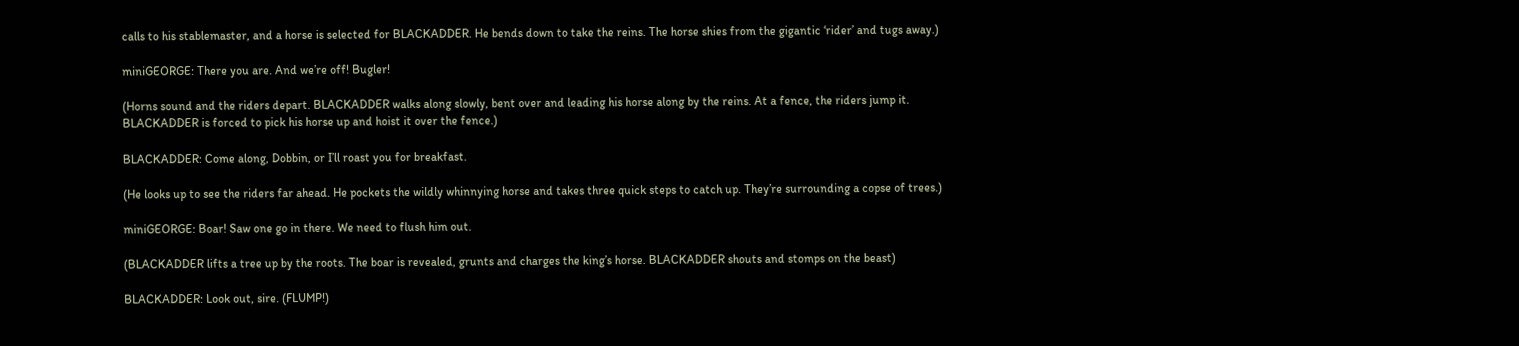calls to his stablemaster, and a horse is selected for BLACKADDER. He bends down to take the reins. The horse shies from the gigantic ‘rider’ and tugs away.)

miniGEORGE: There you are. And we’re off! Bugler!

(Horns sound and the riders depart. BLACKADDER walks along slowly, bent over and leading his horse along by the reins. At a fence, the riders jump it. BLACKADDER is forced to pick his horse up and hoist it over the fence.)

BLACKADDER: Come along, Dobbin, or I’ll roast you for breakfast.

(He looks up to see the riders far ahead. He pockets the wildly whinnying horse and takes three quick steps to catch up. They’re surrounding a copse of trees.)

miniGEORGE: Boar! Saw one go in there. We need to flush him out.

(BLACKADDER lifts a tree up by the roots. The boar is revealed, grunts and charges the king’s horse. BLACKADDER shouts and stomps on the beast)

BLACKADDER: Look out, sire. (FLUMP!)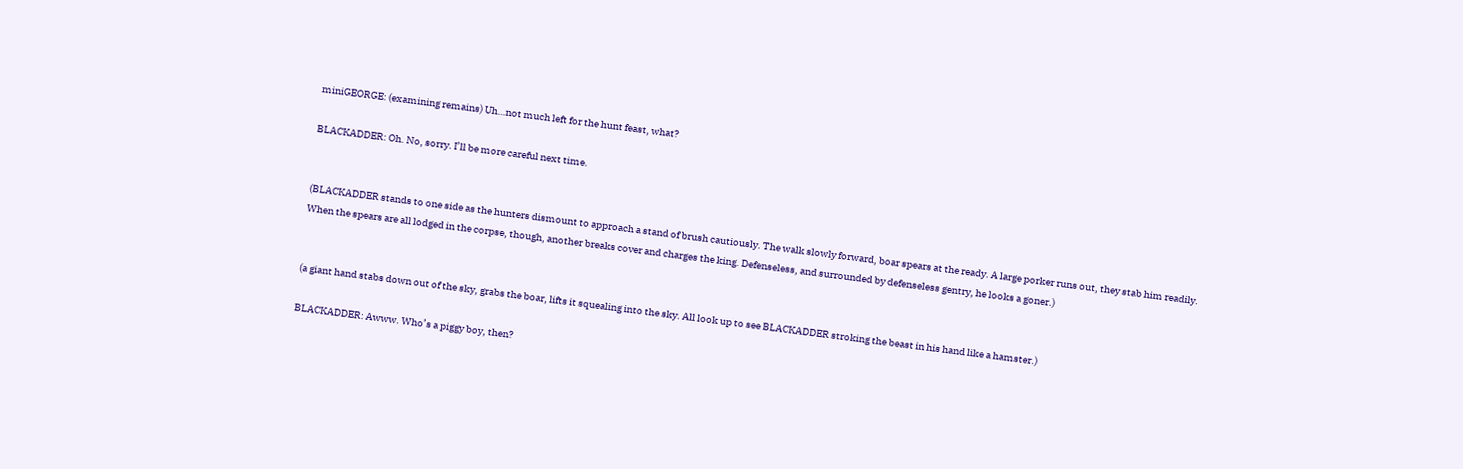miniGEORGE: (examining remains) Uh…not much left for the hunt feast, what?

BLACKADDER: Oh. No, sorry. I’ll be more careful next time.


(BLACKADDER stands to one side as the hunters dismount to approach a stand of brush cautiously. The walk slowly forward, boar spears at the ready. A large porker runs out, they stab him readily. When the spears are all lodged in the corpse, though, another breaks cover and charges the king. Defenseless, and surrounded by defenseless gentry, he looks a goner.)


(a giant hand stabs down out of the sky, grabs the boar, lifts it squealing into the sky. All look up to see BLACKADDER stroking the beast in his hand like a hamster.)

BLACKADDER: Awww. Who’s a piggy boy, then?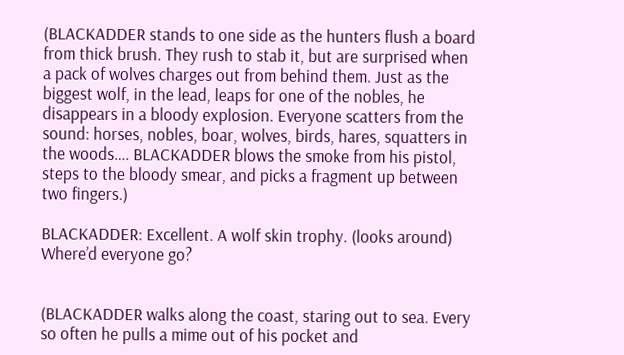(BLACKADDER stands to one side as the hunters flush a board from thick brush. They rush to stab it, but are surprised when a pack of wolves charges out from behind them. Just as the biggest wolf, in the lead, leaps for one of the nobles, he disappears in a bloody explosion. Everyone scatters from the sound: horses, nobles, boar, wolves, birds, hares, squatters in the woods…. BLACKADDER blows the smoke from his pistol, steps to the bloody smear, and picks a fragment up between two fingers.)

BLACKADDER: Excellent. A wolf skin trophy. (looks around) Where’d everyone go?


(BLACKADDER walks along the coast, staring out to sea. Every so often he pulls a mime out of his pocket and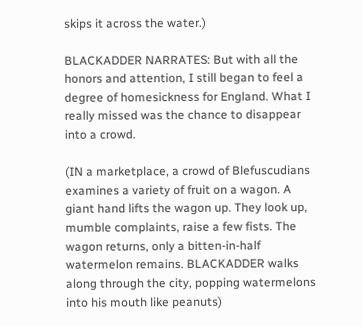skips it across the water.)

BLACKADDER NARRATES: But with all the honors and attention, I still began to feel a degree of homesickness for England. What I really missed was the chance to disappear into a crowd.

(IN a marketplace, a crowd of Blefuscudians examines a variety of fruit on a wagon. A giant hand lifts the wagon up. They look up, mumble complaints, raise a few fists. The wagon returns, only a bitten-in-half watermelon remains. BLACKADDER walks along through the city, popping watermelons into his mouth like peanuts)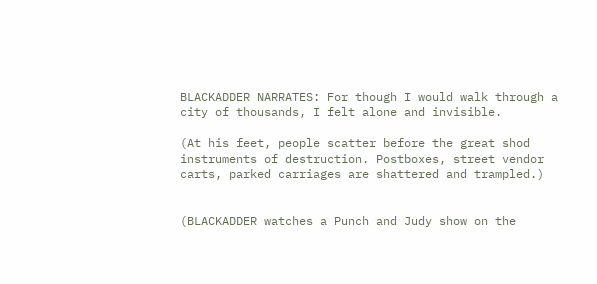BLACKADDER NARRATES: For though I would walk through a city of thousands, I felt alone and invisible.

(At his feet, people scatter before the great shod instruments of destruction. Postboxes, street vendor carts, parked carriages are shattered and trampled.)


(BLACKADDER watches a Punch and Judy show on the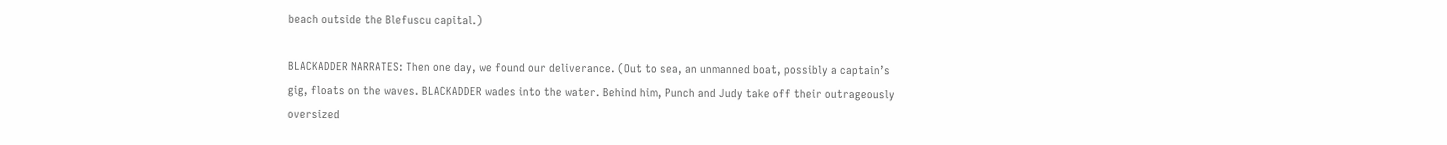beach outside the Blefuscu capital.)

BLACKADDER NARRATES: Then one day, we found our deliverance. (Out to sea, an unmanned boat, possibly a captain’s gig, floats on the waves. BLACKADDER wades into the water. Behind him, Punch and Judy take off their outrageously oversized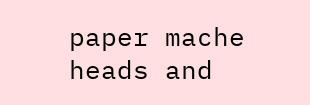paper mache heads and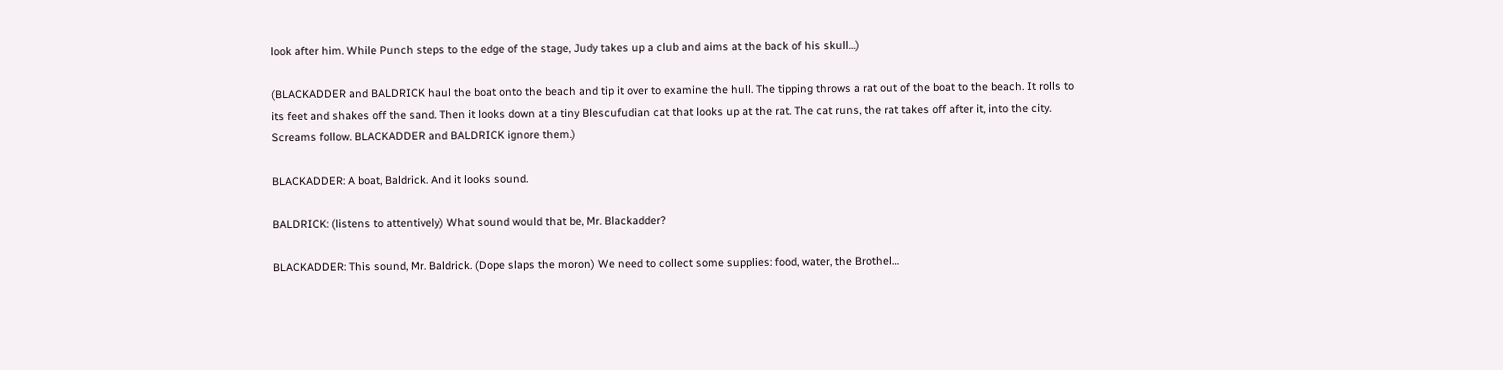look after him. While Punch steps to the edge of the stage, Judy takes up a club and aims at the back of his skull…)

(BLACKADDER and BALDRICK haul the boat onto the beach and tip it over to examine the hull. The tipping throws a rat out of the boat to the beach. It rolls to its feet and shakes off the sand. Then it looks down at a tiny Blescufudian cat that looks up at the rat. The cat runs, the rat takes off after it, into the city. Screams follow. BLACKADDER and BALDRICK ignore them.)

BLACKADDER: A boat, Baldrick. And it looks sound.

BALDRICK: (listens to attentively) What sound would that be, Mr. Blackadder?

BLACKADDER: This sound, Mr. Baldrick. (Dope slaps the moron) We need to collect some supplies: food, water, the Brothel…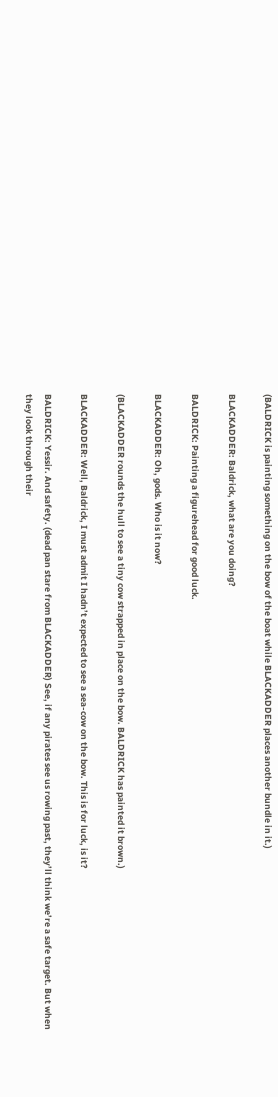(BALDRICK is painting something on the bow of the boat while BLACKADDER places another bundle in it.)

BLACKADDER: Baldrick, what are you doing?

BALDRICK: Painting a figurehead for good luck.

BLACKADDER: Oh, gods. Who is it now?

(BLACKADDER rounds the hull to see a tiny cow strapped in place on the bow. BALDRICK has painted it brown.)

BLACKADDER: Well, Baldrick, I must admit I hadn’t expected to see a sea-cow on the bow. This is for luck, is it?

BALDRICK: Yessir. And safety. (dead pan stare from BLACKADDER) See, if any pirates see us rowing past, they’ll think we’re a safe target. But when they look through their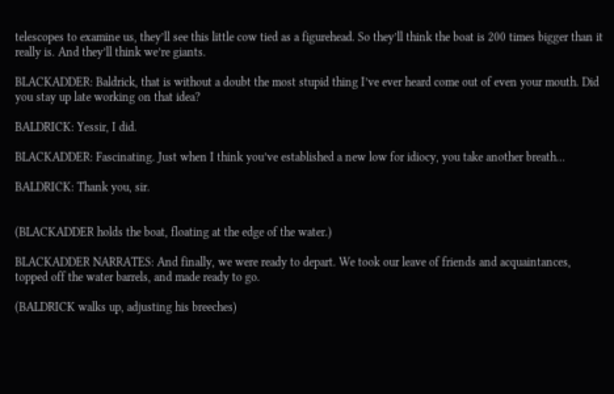telescopes to examine us, they’ll see this little cow tied as a figurehead. So they’ll think the boat is 200 times bigger than it really is. And they’ll think we’re giants.

BLACKADDER: Baldrick, that is without a doubt the most stupid thing I’ve ever heard come out of even your mouth. Did you stay up late working on that idea?

BALDRICK: Yessir, I did.

BLACKADDER: Fascinating. Just when I think you’ve established a new low for idiocy, you take another breath…

BALDRICK: Thank you, sir.


(BLACKADDER holds the boat, floating at the edge of the water.)

BLACKADDER NARRATES: And finally, we were ready to depart. We took our leave of friends and acquaintances, topped off the water barrels, and made ready to go.

(BALDRICK walks up, adjusting his breeches)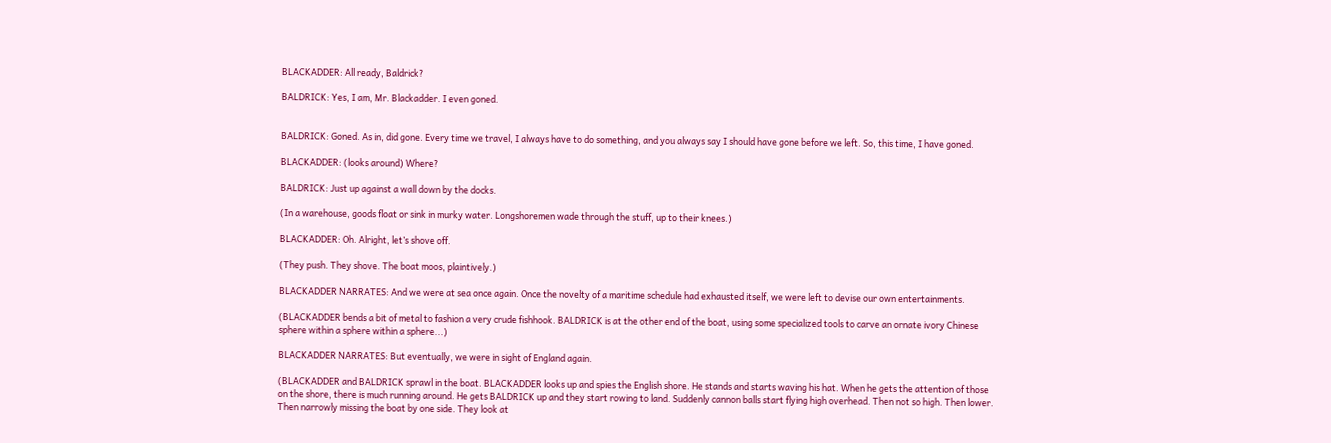BLACKADDER: All ready, Baldrick?

BALDRICK: Yes, I am, Mr. Blackadder. I even goned.


BALDRICK: Goned. As in, did gone. Every time we travel, I always have to do something, and you always say I should have gone before we left. So, this time, I have goned.

BLACKADDER: (looks around) Where?

BALDRICK: Just up against a wall down by the docks.

(In a warehouse, goods float or sink in murky water. Longshoremen wade through the stuff, up to their knees.)

BLACKADDER: Oh. Alright, let’s shove off.

(They push. They shove. The boat moos, plaintively.)

BLACKADDER NARRATES: And we were at sea once again. Once the novelty of a maritime schedule had exhausted itself, we were left to devise our own entertainments.

(BLACKADDER bends a bit of metal to fashion a very crude fishhook. BALDRICK is at the other end of the boat, using some specialized tools to carve an ornate ivory Chinese sphere within a sphere within a sphere...)

BLACKADDER NARRATES: But eventually, we were in sight of England again.

(BLACKADDER and BALDRICK sprawl in the boat. BLACKADDER looks up and spies the English shore. He stands and starts waving his hat. When he gets the attention of those on the shore, there is much running around. He gets BALDRICK up and they start rowing to land. Suddenly cannon balls start flying high overhead. Then not so high. Then lower. Then narrowly missing the boat by one side. They look at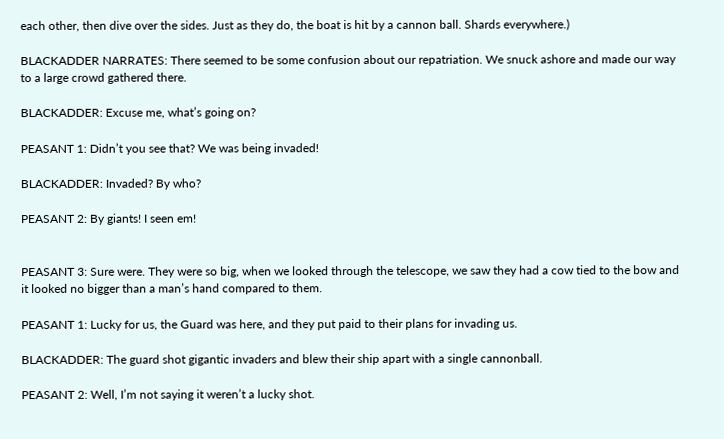each other, then dive over the sides. Just as they do, the boat is hit by a cannon ball. Shards everywhere.)

BLACKADDER NARRATES: There seemed to be some confusion about our repatriation. We snuck ashore and made our way to a large crowd gathered there.

BLACKADDER: Excuse me, what’s going on?

PEASANT 1: Didn’t you see that? We was being invaded!

BLACKADDER: Invaded? By who?

PEASANT 2: By giants! I seen em!


PEASANT 3: Sure were. They were so big, when we looked through the telescope, we saw they had a cow tied to the bow and it looked no bigger than a man’s hand compared to them.

PEASANT 1: Lucky for us, the Guard was here, and they put paid to their plans for invading us.

BLACKADDER: The guard shot gigantic invaders and blew their ship apart with a single cannonball.

PEASANT 2: Well, I’m not saying it weren’t a lucky shot.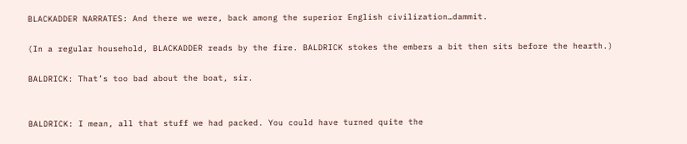BLACKADDER NARRATES: And there we were, back among the superior English civilization…dammit.

(In a regular household, BLACKADDER reads by the fire. BALDRICK stokes the embers a bit then sits before the hearth.)

BALDRICK: That’s too bad about the boat, sir.


BALDRICK: I mean, all that stuff we had packed. You could have turned quite the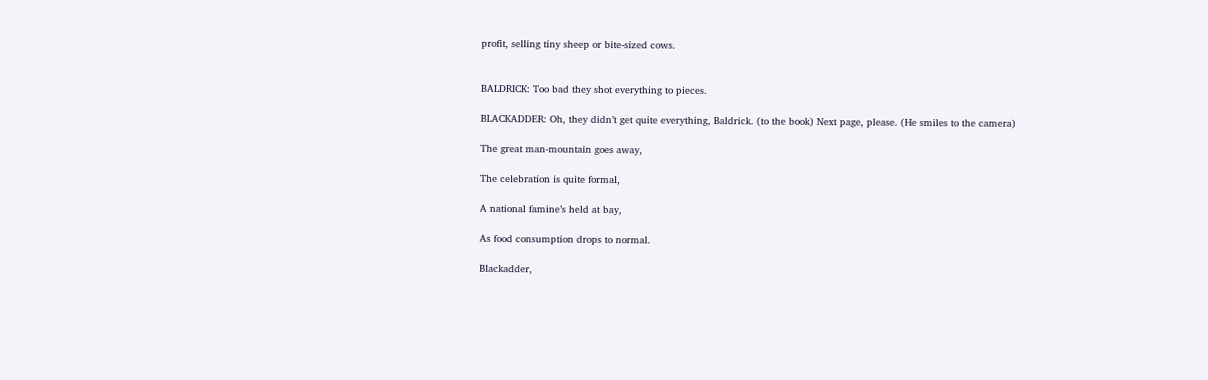profit, selling tiny sheep or bite-sized cows.


BALDRICK: Too bad they shot everything to pieces.

BLACKADDER: Oh, they didn’t get quite everything, Baldrick. (to the book) Next page, please. (He smiles to the camera)

The great man-mountain goes away,

The celebration is quite formal,

A national famine’s held at bay,

As food consumption drops to normal.

Blackadder,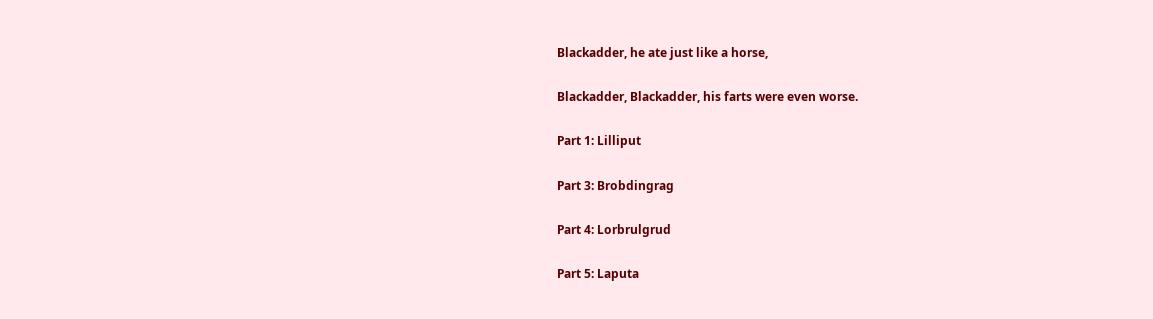Blackadder, he ate just like a horse,

Blackadder, Blackadder, his farts were even worse.

Part 1: Lilliput

Part 3: Brobdingrag

Part 4: Lorbrulgrud

Part 5: Laputa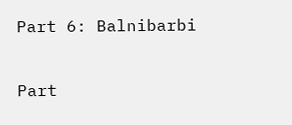Part 6: Balnibarbi

Part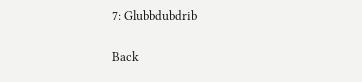7: Glubbdubdrib

Back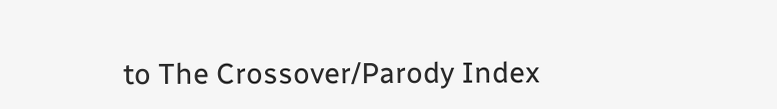to The Crossover/Parody Index